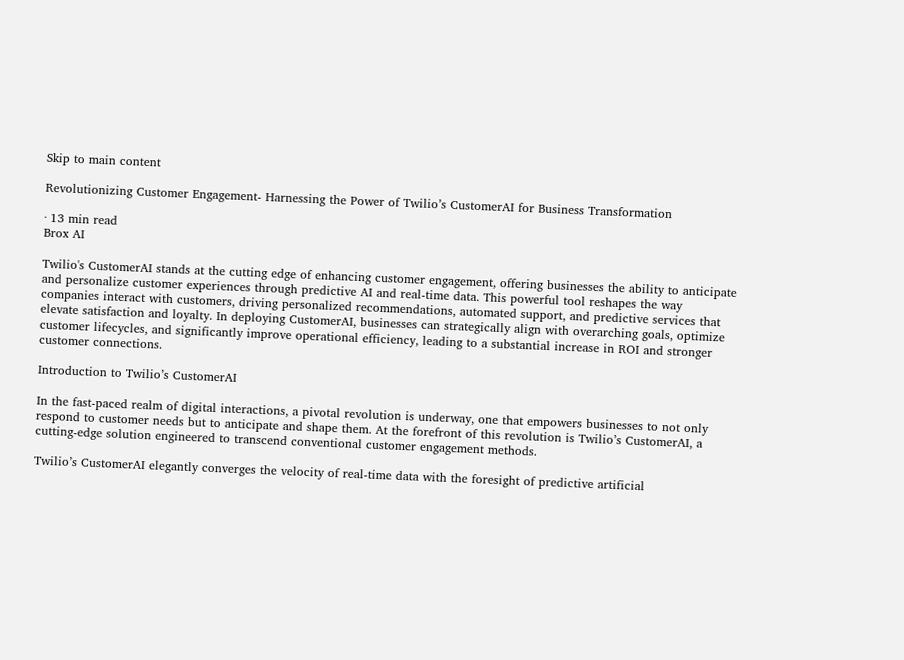Skip to main content

Revolutionizing Customer Engagement- Harnessing the Power of Twilio’s CustomerAI for Business Transformation

· 13 min read
Brox AI

Twilio's CustomerAI stands at the cutting edge of enhancing customer engagement, offering businesses the ability to anticipate and personalize customer experiences through predictive AI and real-time data. This powerful tool reshapes the way companies interact with customers, driving personalized recommendations, automated support, and predictive services that elevate satisfaction and loyalty. In deploying CustomerAI, businesses can strategically align with overarching goals, optimize customer lifecycles, and significantly improve operational efficiency, leading to a substantial increase in ROI and stronger customer connections.

Introduction to Twilio’s CustomerAI

In the fast-paced realm of digital interactions, a pivotal revolution is underway, one that empowers businesses to not only respond to customer needs but to anticipate and shape them. At the forefront of this revolution is Twilio’s CustomerAI, a cutting-edge solution engineered to transcend conventional customer engagement methods.

Twilio’s CustomerAI elegantly converges the velocity of real-time data with the foresight of predictive artificial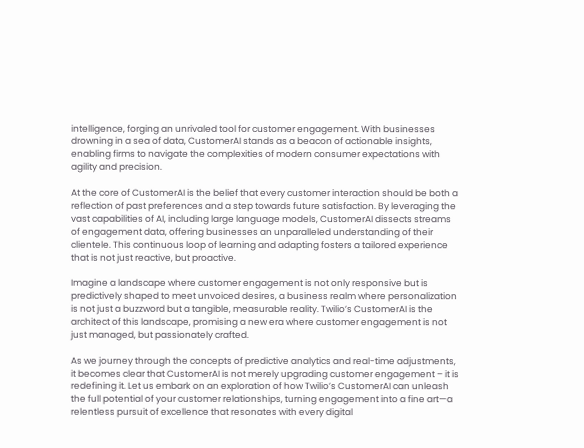intelligence, forging an unrivaled tool for customer engagement. With businesses drowning in a sea of data, CustomerAI stands as a beacon of actionable insights, enabling firms to navigate the complexities of modern consumer expectations with agility and precision.

At the core of CustomerAI is the belief that every customer interaction should be both a reflection of past preferences and a step towards future satisfaction. By leveraging the vast capabilities of AI, including large language models, CustomerAI dissects streams of engagement data, offering businesses an unparalleled understanding of their clientele. This continuous loop of learning and adapting fosters a tailored experience that is not just reactive, but proactive.

Imagine a landscape where customer engagement is not only responsive but is predictively shaped to meet unvoiced desires, a business realm where personalization is not just a buzzword but a tangible, measurable reality. Twilio’s CustomerAI is the architect of this landscape, promising a new era where customer engagement is not just managed, but passionately crafted.

As we journey through the concepts of predictive analytics and real-time adjustments, it becomes clear that CustomerAI is not merely upgrading customer engagement – it is redefining it. Let us embark on an exploration of how Twilio’s CustomerAI can unleash the full potential of your customer relationships, turning engagement into a fine art—a relentless pursuit of excellence that resonates with every digital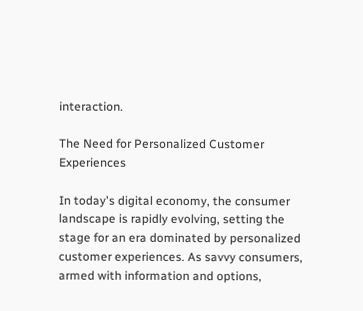interaction.

The Need for Personalized Customer Experiences

In today's digital economy, the consumer landscape is rapidly evolving, setting the stage for an era dominated by personalized customer experiences. As savvy consumers, armed with information and options,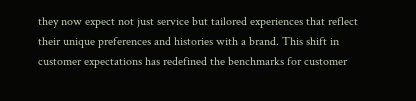they now expect not just service but tailored experiences that reflect their unique preferences and histories with a brand. This shift in customer expectations has redefined the benchmarks for customer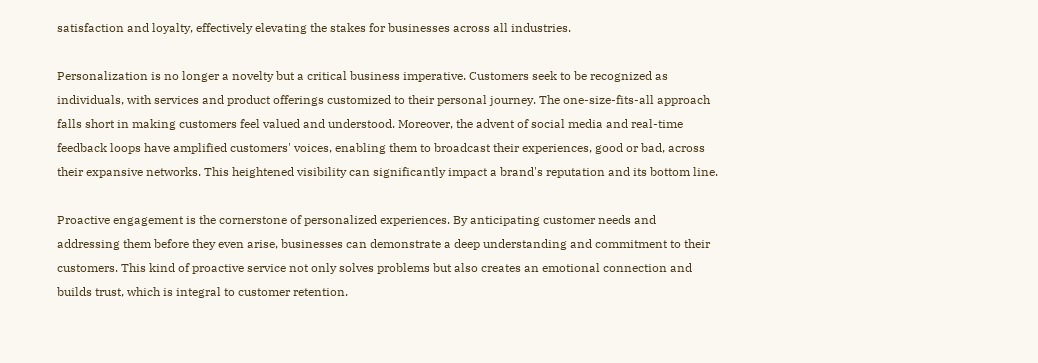satisfaction and loyalty, effectively elevating the stakes for businesses across all industries.

Personalization is no longer a novelty but a critical business imperative. Customers seek to be recognized as individuals, with services and product offerings customized to their personal journey. The one-size-fits-all approach falls short in making customers feel valued and understood. Moreover, the advent of social media and real-time feedback loops have amplified customers' voices, enabling them to broadcast their experiences, good or bad, across their expansive networks. This heightened visibility can significantly impact a brand's reputation and its bottom line.

Proactive engagement is the cornerstone of personalized experiences. By anticipating customer needs and addressing them before they even arise, businesses can demonstrate a deep understanding and commitment to their customers. This kind of proactive service not only solves problems but also creates an emotional connection and builds trust, which is integral to customer retention.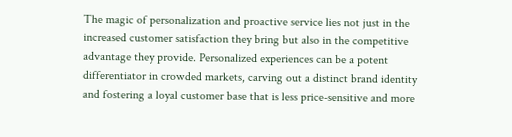The magic of personalization and proactive service lies not just in the increased customer satisfaction they bring but also in the competitive advantage they provide. Personalized experiences can be a potent differentiator in crowded markets, carving out a distinct brand identity and fostering a loyal customer base that is less price-sensitive and more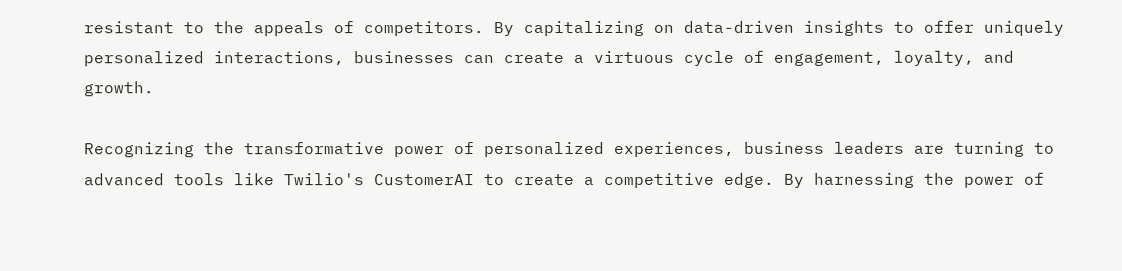resistant to the appeals of competitors. By capitalizing on data-driven insights to offer uniquely personalized interactions, businesses can create a virtuous cycle of engagement, loyalty, and growth.

Recognizing the transformative power of personalized experiences, business leaders are turning to advanced tools like Twilio's CustomerAI to create a competitive edge. By harnessing the power of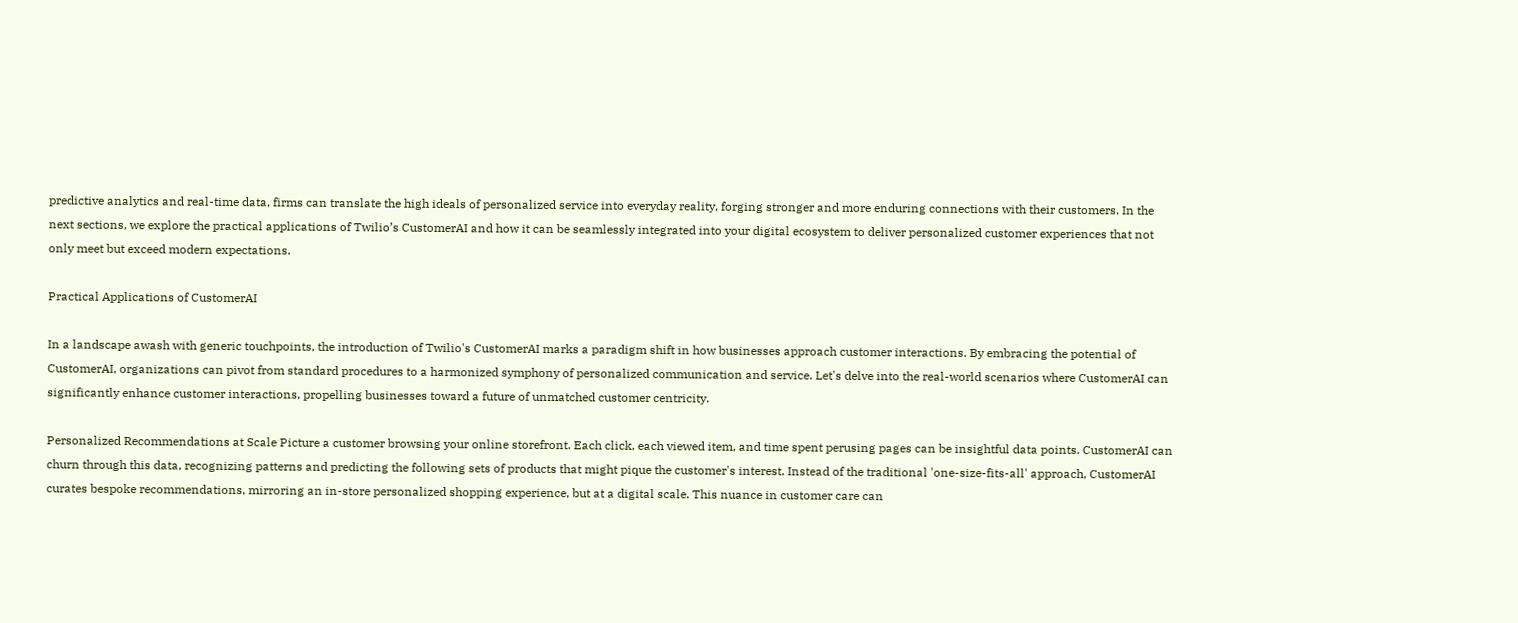predictive analytics and real-time data, firms can translate the high ideals of personalized service into everyday reality, forging stronger and more enduring connections with their customers. In the next sections, we explore the practical applications of Twilio’s CustomerAI and how it can be seamlessly integrated into your digital ecosystem to deliver personalized customer experiences that not only meet but exceed modern expectations.

Practical Applications of CustomerAI

In a landscape awash with generic touchpoints, the introduction of Twilio's CustomerAI marks a paradigm shift in how businesses approach customer interactions. By embracing the potential of CustomerAI, organizations can pivot from standard procedures to a harmonized symphony of personalized communication and service. Let's delve into the real-world scenarios where CustomerAI can significantly enhance customer interactions, propelling businesses toward a future of unmatched customer centricity.

Personalized Recommendations at Scale Picture a customer browsing your online storefront. Each click, each viewed item, and time spent perusing pages can be insightful data points. CustomerAI can churn through this data, recognizing patterns and predicting the following sets of products that might pique the customer's interest. Instead of the traditional 'one-size-fits-all' approach, CustomerAI curates bespoke recommendations, mirroring an in-store personalized shopping experience, but at a digital scale. This nuance in customer care can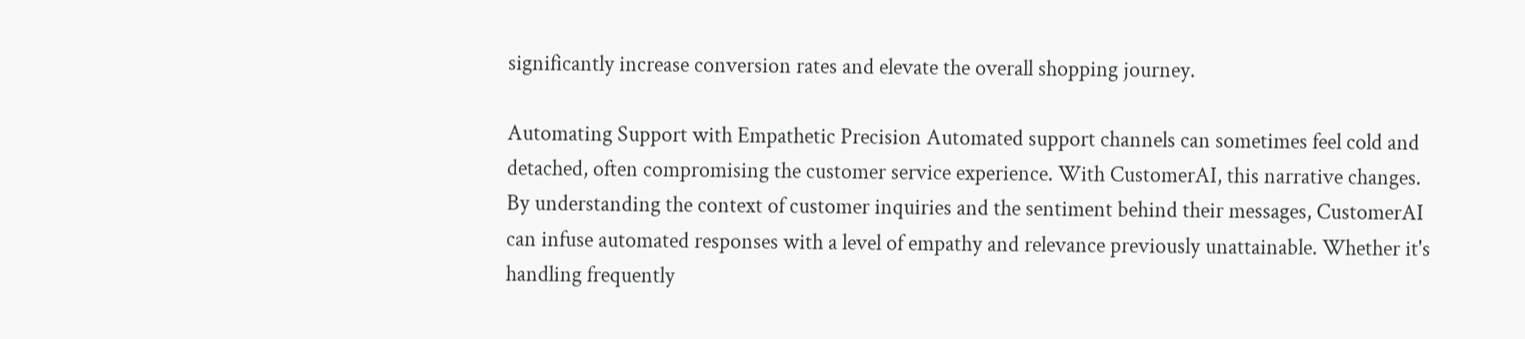significantly increase conversion rates and elevate the overall shopping journey.

Automating Support with Empathetic Precision Automated support channels can sometimes feel cold and detached, often compromising the customer service experience. With CustomerAI, this narrative changes. By understanding the context of customer inquiries and the sentiment behind their messages, CustomerAI can infuse automated responses with a level of empathy and relevance previously unattainable. Whether it's handling frequently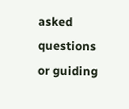asked questions or guiding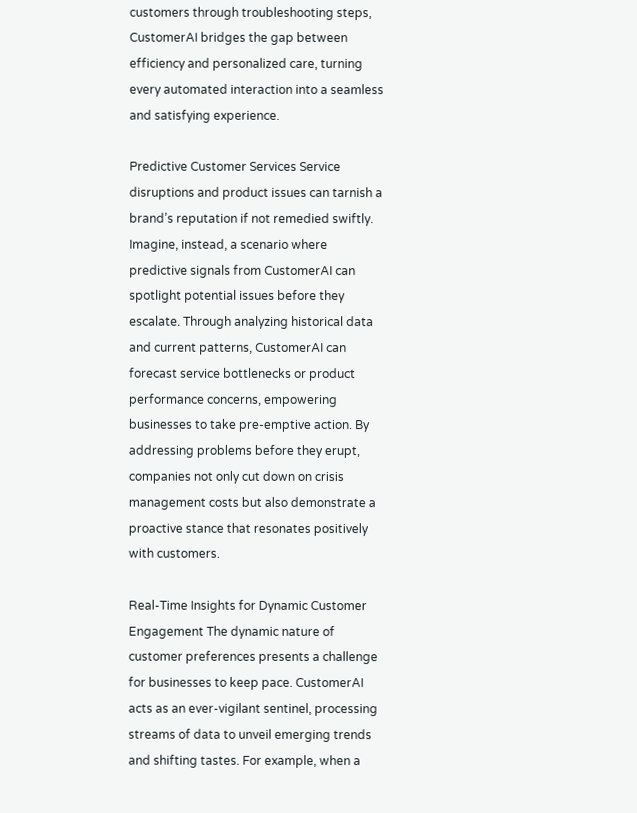customers through troubleshooting steps, CustomerAI bridges the gap between efficiency and personalized care, turning every automated interaction into a seamless and satisfying experience.

Predictive Customer Services Service disruptions and product issues can tarnish a brand’s reputation if not remedied swiftly. Imagine, instead, a scenario where predictive signals from CustomerAI can spotlight potential issues before they escalate. Through analyzing historical data and current patterns, CustomerAI can forecast service bottlenecks or product performance concerns, empowering businesses to take pre-emptive action. By addressing problems before they erupt, companies not only cut down on crisis management costs but also demonstrate a proactive stance that resonates positively with customers.

Real-Time Insights for Dynamic Customer Engagement The dynamic nature of customer preferences presents a challenge for businesses to keep pace. CustomerAI acts as an ever-vigilant sentinel, processing streams of data to unveil emerging trends and shifting tastes. For example, when a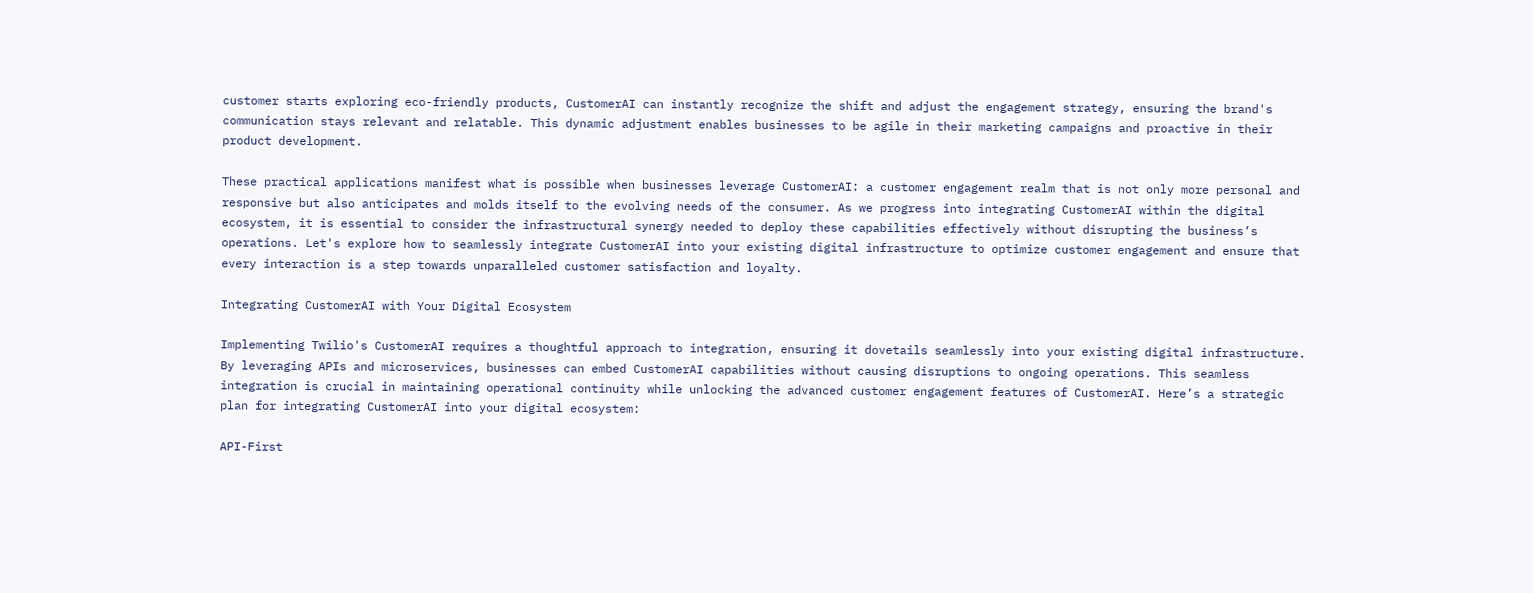customer starts exploring eco-friendly products, CustomerAI can instantly recognize the shift and adjust the engagement strategy, ensuring the brand's communication stays relevant and relatable. This dynamic adjustment enables businesses to be agile in their marketing campaigns and proactive in their product development.

These practical applications manifest what is possible when businesses leverage CustomerAI: a customer engagement realm that is not only more personal and responsive but also anticipates and molds itself to the evolving needs of the consumer. As we progress into integrating CustomerAI within the digital ecosystem, it is essential to consider the infrastructural synergy needed to deploy these capabilities effectively without disrupting the business’s operations. Let's explore how to seamlessly integrate CustomerAI into your existing digital infrastructure to optimize customer engagement and ensure that every interaction is a step towards unparalleled customer satisfaction and loyalty.

Integrating CustomerAI with Your Digital Ecosystem

Implementing Twilio's CustomerAI requires a thoughtful approach to integration, ensuring it dovetails seamlessly into your existing digital infrastructure. By leveraging APIs and microservices, businesses can embed CustomerAI capabilities without causing disruptions to ongoing operations. This seamless integration is crucial in maintaining operational continuity while unlocking the advanced customer engagement features of CustomerAI. Here’s a strategic plan for integrating CustomerAI into your digital ecosystem:

API-First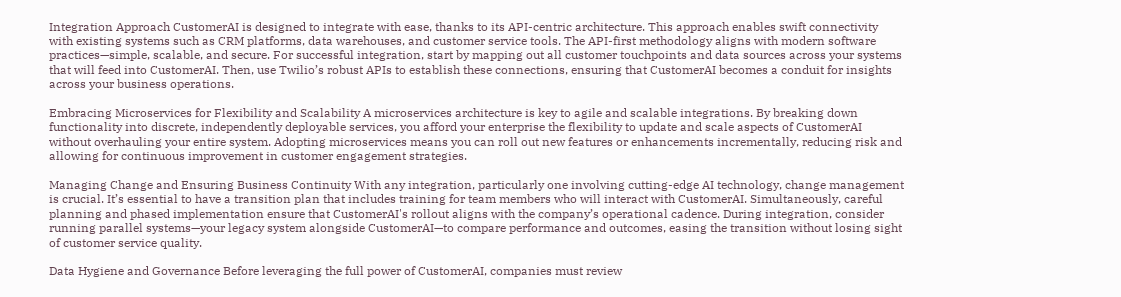Integration Approach CustomerAI is designed to integrate with ease, thanks to its API-centric architecture. This approach enables swift connectivity with existing systems such as CRM platforms, data warehouses, and customer service tools. The API-first methodology aligns with modern software practices—simple, scalable, and secure. For successful integration, start by mapping out all customer touchpoints and data sources across your systems that will feed into CustomerAI. Then, use Twilio’s robust APIs to establish these connections, ensuring that CustomerAI becomes a conduit for insights across your business operations.

Embracing Microservices for Flexibility and Scalability A microservices architecture is key to agile and scalable integrations. By breaking down functionality into discrete, independently deployable services, you afford your enterprise the flexibility to update and scale aspects of CustomerAI without overhauling your entire system. Adopting microservices means you can roll out new features or enhancements incrementally, reducing risk and allowing for continuous improvement in customer engagement strategies.

Managing Change and Ensuring Business Continuity With any integration, particularly one involving cutting-edge AI technology, change management is crucial. It’s essential to have a transition plan that includes training for team members who will interact with CustomerAI. Simultaneously, careful planning and phased implementation ensure that CustomerAI's rollout aligns with the company’s operational cadence. During integration, consider running parallel systems—your legacy system alongside CustomerAI—to compare performance and outcomes, easing the transition without losing sight of customer service quality.

Data Hygiene and Governance Before leveraging the full power of CustomerAI, companies must review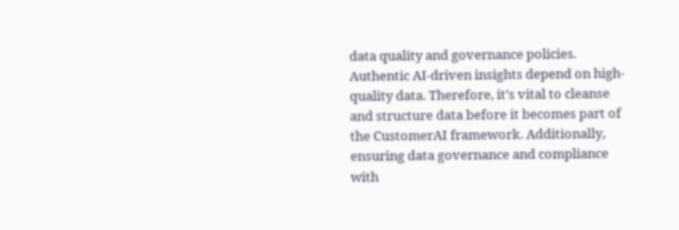data quality and governance policies. Authentic AI-driven insights depend on high-quality data. Therefore, it’s vital to cleanse and structure data before it becomes part of the CustomerAI framework. Additionally, ensuring data governance and compliance with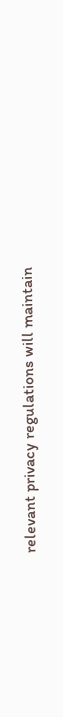relevant privacy regulations will maintain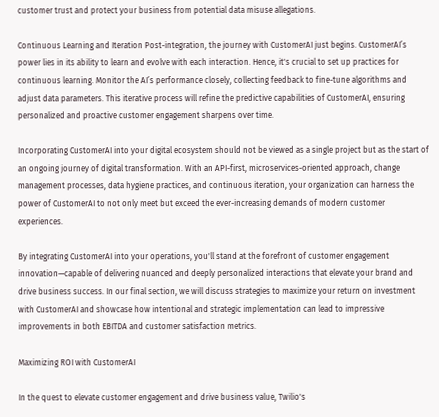customer trust and protect your business from potential data misuse allegations.

Continuous Learning and Iteration Post-integration, the journey with CustomerAI just begins. CustomerAI’s power lies in its ability to learn and evolve with each interaction. Hence, it's crucial to set up practices for continuous learning. Monitor the AI’s performance closely, collecting feedback to fine-tune algorithms and adjust data parameters. This iterative process will refine the predictive capabilities of CustomerAI, ensuring personalized and proactive customer engagement sharpens over time.

Incorporating CustomerAI into your digital ecosystem should not be viewed as a single project but as the start of an ongoing journey of digital transformation. With an API-first, microservices-oriented approach, change management processes, data hygiene practices, and continuous iteration, your organization can harness the power of CustomerAI to not only meet but exceed the ever-increasing demands of modern customer experiences.

By integrating CustomerAI into your operations, you'll stand at the forefront of customer engagement innovation—capable of delivering nuanced and deeply personalized interactions that elevate your brand and drive business success. In our final section, we will discuss strategies to maximize your return on investment with CustomerAI and showcase how intentional and strategic implementation can lead to impressive improvements in both EBITDA and customer satisfaction metrics.

Maximizing ROI with CustomerAI

In the quest to elevate customer engagement and drive business value, Twilio's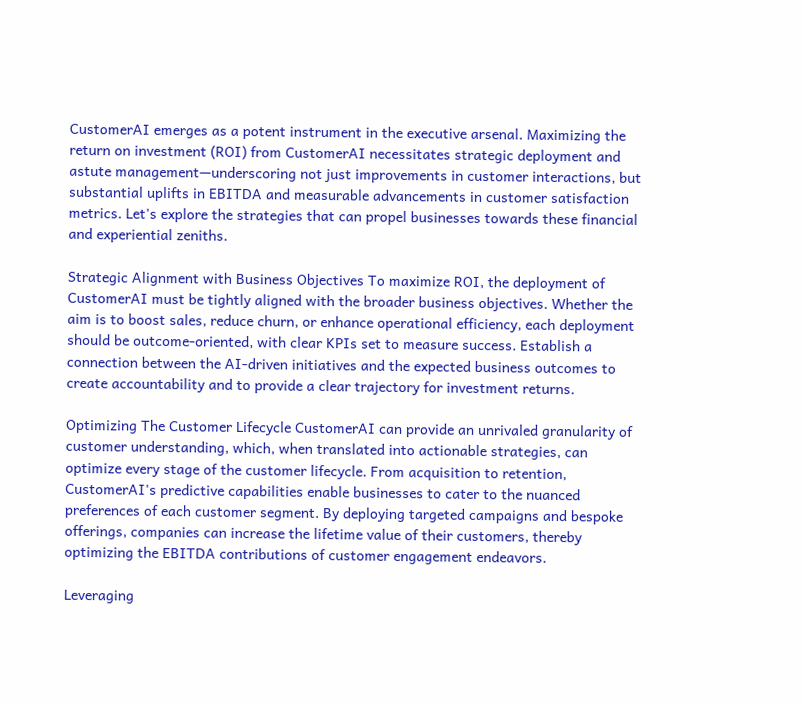CustomerAI emerges as a potent instrument in the executive arsenal. Maximizing the return on investment (ROI) from CustomerAI necessitates strategic deployment and astute management—underscoring not just improvements in customer interactions, but substantial uplifts in EBITDA and measurable advancements in customer satisfaction metrics. Let's explore the strategies that can propel businesses towards these financial and experiential zeniths.

Strategic Alignment with Business Objectives To maximize ROI, the deployment of CustomerAI must be tightly aligned with the broader business objectives. Whether the aim is to boost sales, reduce churn, or enhance operational efficiency, each deployment should be outcome-oriented, with clear KPIs set to measure success. Establish a connection between the AI-driven initiatives and the expected business outcomes to create accountability and to provide a clear trajectory for investment returns.

Optimizing The Customer Lifecycle CustomerAI can provide an unrivaled granularity of customer understanding, which, when translated into actionable strategies, can optimize every stage of the customer lifecycle. From acquisition to retention, CustomerAI's predictive capabilities enable businesses to cater to the nuanced preferences of each customer segment. By deploying targeted campaigns and bespoke offerings, companies can increase the lifetime value of their customers, thereby optimizing the EBITDA contributions of customer engagement endeavors.

Leveraging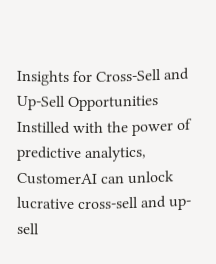Insights for Cross-Sell and Up-Sell Opportunities Instilled with the power of predictive analytics, CustomerAI can unlock lucrative cross-sell and up-sell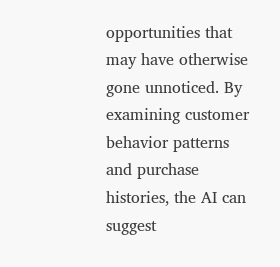opportunities that may have otherwise gone unnoticed. By examining customer behavior patterns and purchase histories, the AI can suggest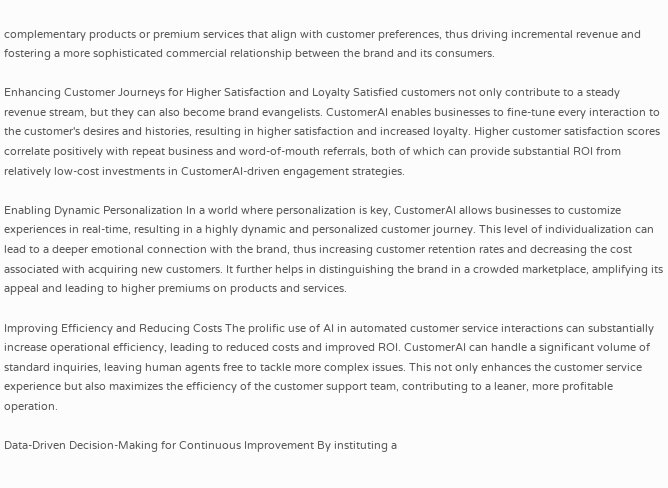complementary products or premium services that align with customer preferences, thus driving incremental revenue and fostering a more sophisticated commercial relationship between the brand and its consumers.

Enhancing Customer Journeys for Higher Satisfaction and Loyalty Satisfied customers not only contribute to a steady revenue stream, but they can also become brand evangelists. CustomerAI enables businesses to fine-tune every interaction to the customer's desires and histories, resulting in higher satisfaction and increased loyalty. Higher customer satisfaction scores correlate positively with repeat business and word-of-mouth referrals, both of which can provide substantial ROI from relatively low-cost investments in CustomerAI-driven engagement strategies.

Enabling Dynamic Personalization In a world where personalization is key, CustomerAI allows businesses to customize experiences in real-time, resulting in a highly dynamic and personalized customer journey. This level of individualization can lead to a deeper emotional connection with the brand, thus increasing customer retention rates and decreasing the cost associated with acquiring new customers. It further helps in distinguishing the brand in a crowded marketplace, amplifying its appeal and leading to higher premiums on products and services.

Improving Efficiency and Reducing Costs The prolific use of AI in automated customer service interactions can substantially increase operational efficiency, leading to reduced costs and improved ROI. CustomerAI can handle a significant volume of standard inquiries, leaving human agents free to tackle more complex issues. This not only enhances the customer service experience but also maximizes the efficiency of the customer support team, contributing to a leaner, more profitable operation.

Data-Driven Decision-Making for Continuous Improvement By instituting a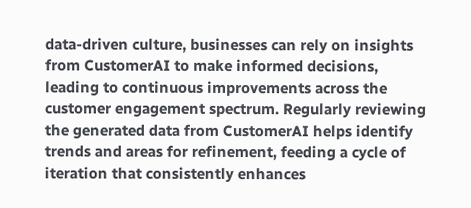data-driven culture, businesses can rely on insights from CustomerAI to make informed decisions, leading to continuous improvements across the customer engagement spectrum. Regularly reviewing the generated data from CustomerAI helps identify trends and areas for refinement, feeding a cycle of iteration that consistently enhances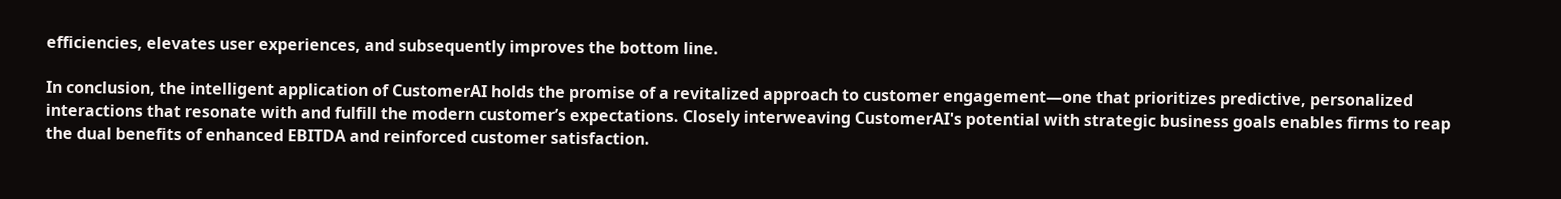efficiencies, elevates user experiences, and subsequently improves the bottom line.

In conclusion, the intelligent application of CustomerAI holds the promise of a revitalized approach to customer engagement—one that prioritizes predictive, personalized interactions that resonate with and fulfill the modern customer’s expectations. Closely interweaving CustomerAI's potential with strategic business goals enables firms to reap the dual benefits of enhanced EBITDA and reinforced customer satisfaction.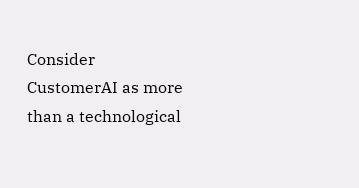Consider CustomerAI as more than a technological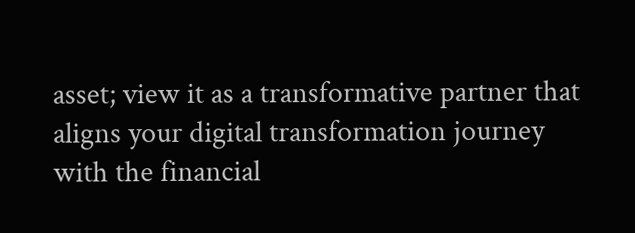asset; view it as a transformative partner that aligns your digital transformation journey with the financial